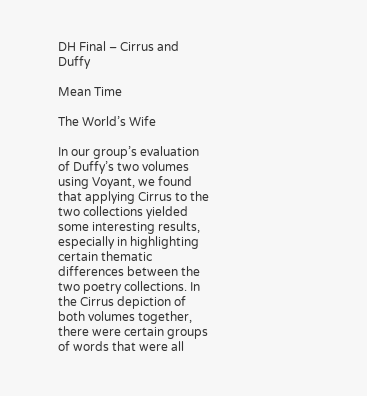DH Final – Cirrus and Duffy

Mean Time

The World’s Wife

In our group’s evaluation of Duffy’s two volumes using Voyant, we found that applying Cirrus to the two collections yielded some interesting results, especially in highlighting certain thematic differences between the two poetry collections. In the Cirrus depiction of both volumes together, there were certain groups of words that were all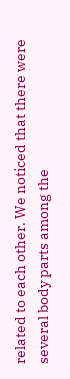related to each other. We noticed that there were several body parts among the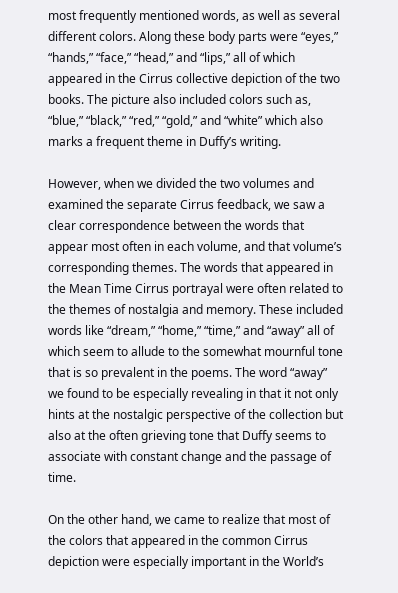most frequently mentioned words, as well as several different colors. Along these body parts were “eyes,” “hands,” “face,” “head,” and “lips,” all of which appeared in the Cirrus collective depiction of the two books. The picture also included colors such as, “blue,” “black,” “red,” “gold,” and “white” which also marks a frequent theme in Duffy’s writing.

However, when we divided the two volumes and examined the separate Cirrus feedback, we saw a clear correspondence between the words that appear most often in each volume, and that volume’s corresponding themes. The words that appeared in the Mean Time Cirrus portrayal were often related to the themes of nostalgia and memory. These included words like “dream,” “home,” “time,” and “away” all of which seem to allude to the somewhat mournful tone that is so prevalent in the poems. The word “away” we found to be especially revealing in that it not only hints at the nostalgic perspective of the collection but also at the often grieving tone that Duffy seems to associate with constant change and the passage of time.

On the other hand, we came to realize that most of the colors that appeared in the common Cirrus depiction were especially important in the World’s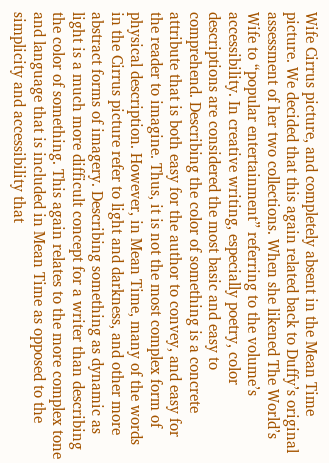Wife Cirrus picture, and completely absent in the Mean Time picture. We decided that this again related back to Duffy’s original assessment of her two collections. When she likened The World’s Wife to “popular entertainment” referring to the volume’s accessibility. In creative writing, especially poetry, color descriptions are considered the most basic and easy to comprehend. Describing the color of something is a concrete attribute that is both easy for the author to convey, and easy for the reader to imagine. Thus, it is not the most complex form of physical description. However, in Mean Time, many of the words in the Cirrus picture refer to light and darkness, and other more abstract forms of imagery. Describing something as dynamic as light is a much more difficult concept for a writer than describing the color of something. This again relates to the more complex tone and language that is included in Mean Time as opposed to the simplicity and accessibility that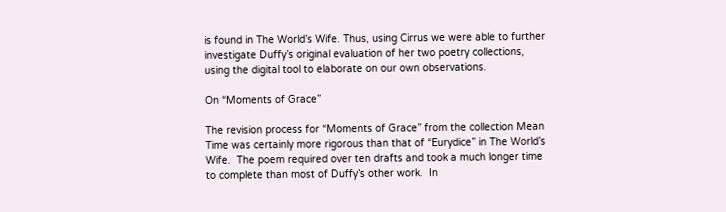is found in The World’s Wife. Thus, using Cirrus we were able to further investigate Duffy’s original evaluation of her two poetry collections, using the digital tool to elaborate on our own observations.

On “Moments of Grace”

The revision process for “Moments of Grace” from the collection Mean Time was certainly more rigorous than that of “Eurydice” in The World’s Wife.  The poem required over ten drafts and took a much longer time to complete than most of Duffy’s other work.  In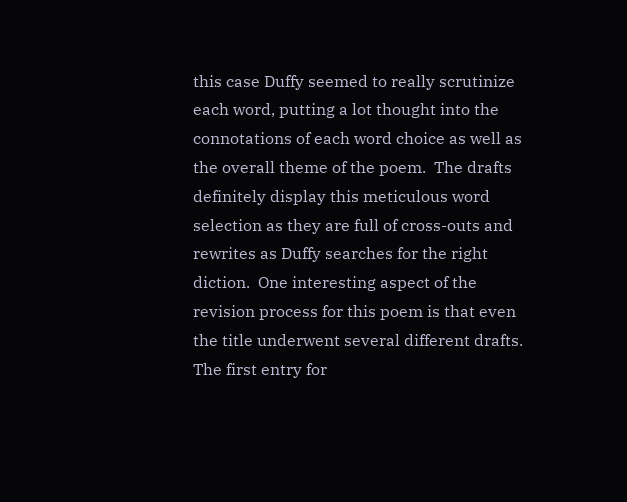this case Duffy seemed to really scrutinize each word, putting a lot thought into the connotations of each word choice as well as the overall theme of the poem.  The drafts definitely display this meticulous word selection as they are full of cross-outs and rewrites as Duffy searches for the right diction.  One interesting aspect of the revision process for this poem is that even the title underwent several different drafts.  The first entry for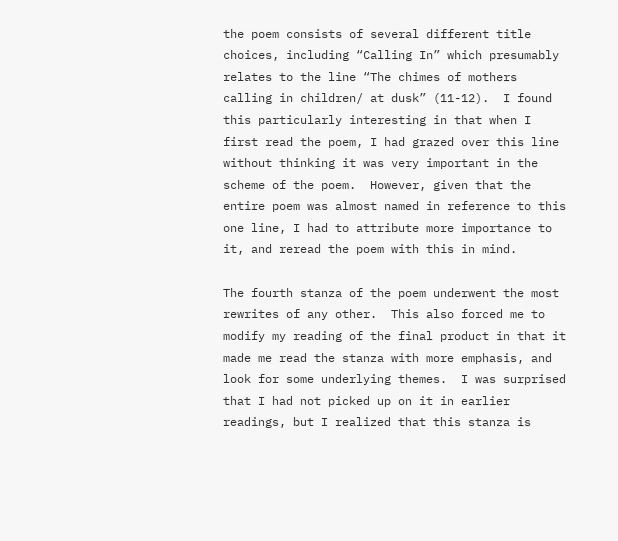the poem consists of several different title choices, including “Calling In” which presumably relates to the line “The chimes of mothers calling in children/ at dusk” (11-12).  I found this particularly interesting in that when I first read the poem, I had grazed over this line without thinking it was very important in the scheme of the poem.  However, given that the entire poem was almost named in reference to this one line, I had to attribute more importance to it, and reread the poem with this in mind.

The fourth stanza of the poem underwent the most rewrites of any other.  This also forced me to modify my reading of the final product in that it made me read the stanza with more emphasis, and look for some underlying themes.  I was surprised that I had not picked up on it in earlier readings, but I realized that this stanza is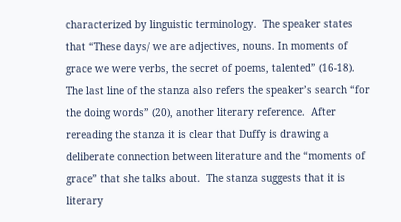characterized by linguistic terminology.  The speaker states that “These days/ we are adjectives, nouns. In moments of grace we were verbs, the secret of poems, talented” (16-18).  The last line of the stanza also refers the speaker’s search “for the doing words” (20), another literary reference.  After rereading the stanza it is clear that Duffy is drawing a deliberate connection between literature and the “moments of grace” that she talks about.  The stanza suggests that it is literary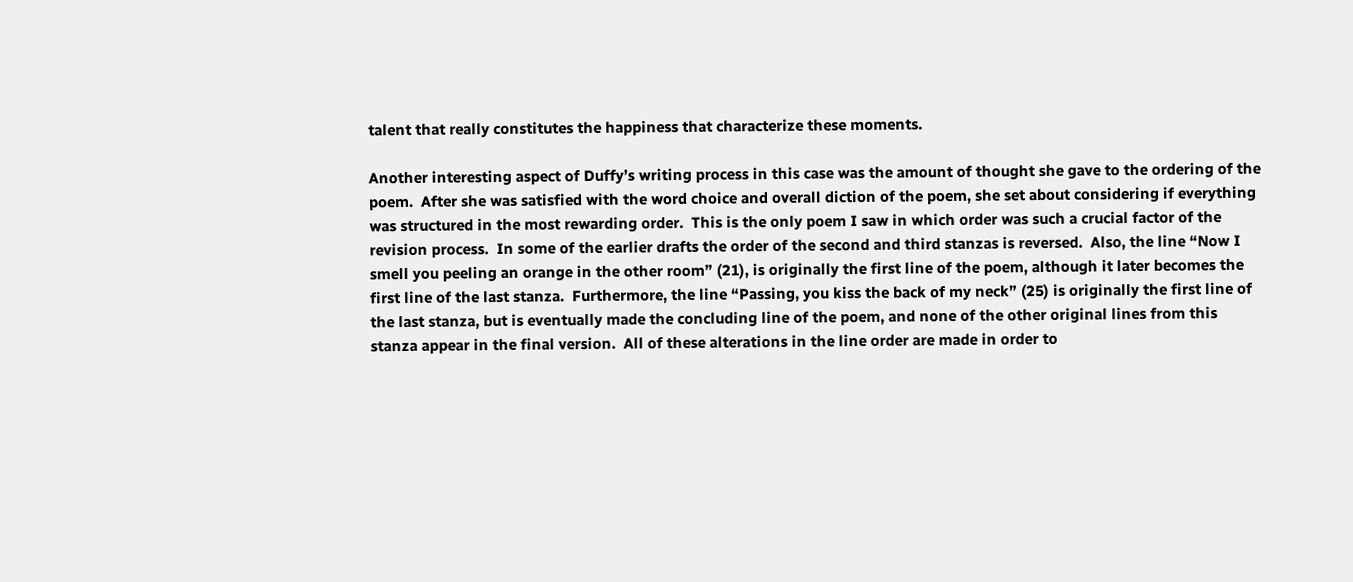talent that really constitutes the happiness that characterize these moments.

Another interesting aspect of Duffy’s writing process in this case was the amount of thought she gave to the ordering of the poem.  After she was satisfied with the word choice and overall diction of the poem, she set about considering if everything was structured in the most rewarding order.  This is the only poem I saw in which order was such a crucial factor of the revision process.  In some of the earlier drafts the order of the second and third stanzas is reversed.  Also, the line “Now I smell you peeling an orange in the other room” (21), is originally the first line of the poem, although it later becomes the first line of the last stanza.  Furthermore, the line “Passing, you kiss the back of my neck” (25) is originally the first line of the last stanza, but is eventually made the concluding line of the poem, and none of the other original lines from this stanza appear in the final version.  All of these alterations in the line order are made in order to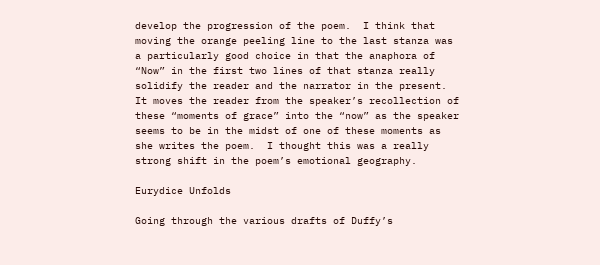develop the progression of the poem.  I think that moving the orange peeling line to the last stanza was a particularly good choice in that the anaphora of “Now” in the first two lines of that stanza really solidify the reader and the narrator in the present.  It moves the reader from the speaker’s recollection of these “moments of grace” into the “now” as the speaker seems to be in the midst of one of these moments as she writes the poem.  I thought this was a really strong shift in the poem’s emotional geography.

Eurydice Unfolds

Going through the various drafts of Duffy’s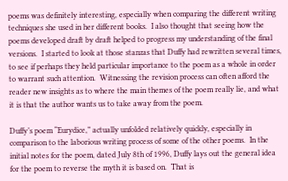poems was definitely interesting, especially when comparing the different writing techniques she used in her different books.  I also thought that seeing how the poems developed draft by draft helped to progress my understanding of the final versions.  I started to look at those stanzas that Duffy had rewritten several times, to see if perhaps they held particular importance to the poem as a whole in order to warrant such attention.  Witnessing the revision process can often afford the reader new insights as to where the main themes of the poem really lie, and what it is that the author wants us to take away from the poem.

Duffy’s poem “Eurydice,” actually unfolded relatively quickly, especially in comparison to the laborious writing process of some of the other poems.  In the initial notes for the poem, dated July 8th of 1996, Duffy lays out the general idea for the poem to reverse the myth it is based on.  That is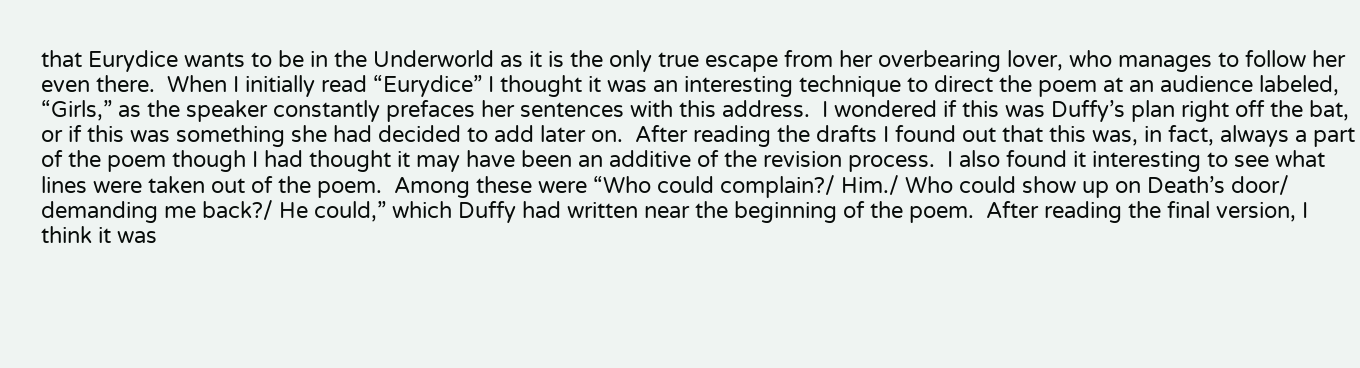that Eurydice wants to be in the Underworld as it is the only true escape from her overbearing lover, who manages to follow her even there.  When I initially read “Eurydice” I thought it was an interesting technique to direct the poem at an audience labeled, “Girls,” as the speaker constantly prefaces her sentences with this address.  I wondered if this was Duffy’s plan right off the bat, or if this was something she had decided to add later on.  After reading the drafts I found out that this was, in fact, always a part of the poem though I had thought it may have been an additive of the revision process.  I also found it interesting to see what lines were taken out of the poem.  Among these were “Who could complain?/ Him./ Who could show up on Death’s door/ demanding me back?/ He could,” which Duffy had written near the beginning of the poem.  After reading the final version, I think it was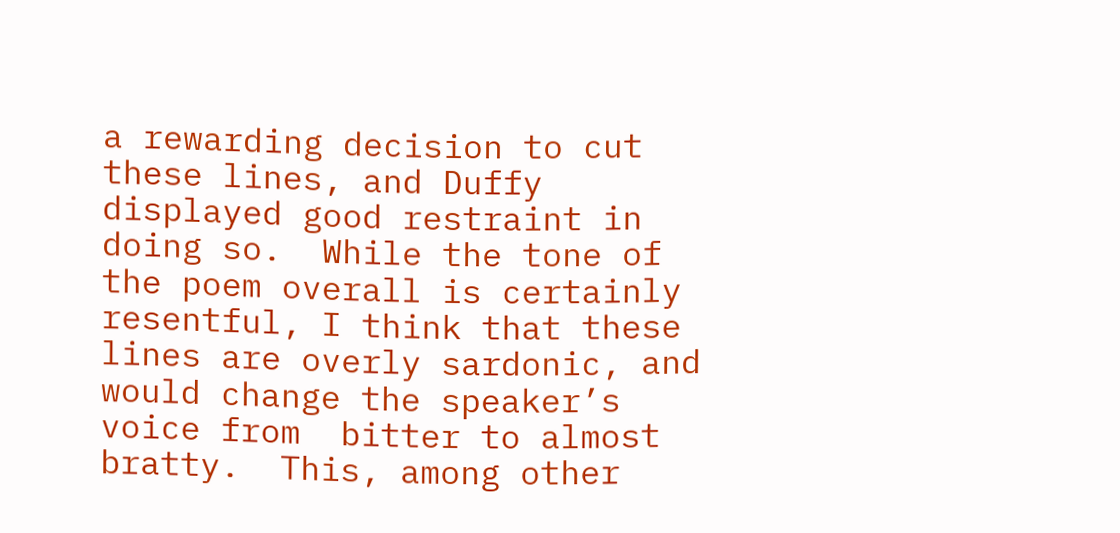a rewarding decision to cut these lines, and Duffy displayed good restraint in doing so.  While the tone of the poem overall is certainly resentful, I think that these lines are overly sardonic, and would change the speaker’s voice from  bitter to almost bratty.  This, among other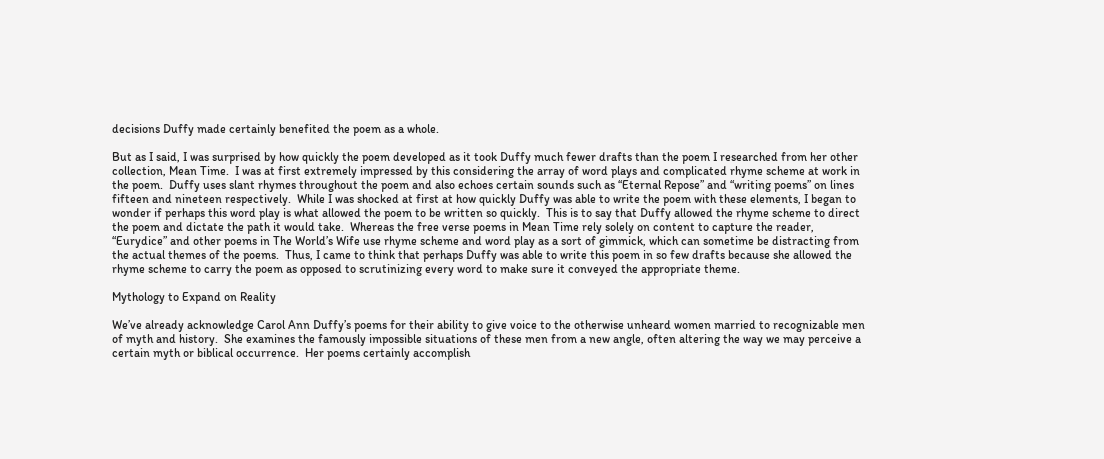decisions Duffy made certainly benefited the poem as a whole.

But as I said, I was surprised by how quickly the poem developed as it took Duffy much fewer drafts than the poem I researched from her other collection, Mean Time.  I was at first extremely impressed by this considering the array of word plays and complicated rhyme scheme at work in the poem.  Duffy uses slant rhymes throughout the poem and also echoes certain sounds such as “Eternal Repose” and “writing poems” on lines fifteen and nineteen respectively.  While I was shocked at first at how quickly Duffy was able to write the poem with these elements, I began to wonder if perhaps this word play is what allowed the poem to be written so quickly.  This is to say that Duffy allowed the rhyme scheme to direct the poem and dictate the path it would take.  Whereas the free verse poems in Mean Time rely solely on content to capture the reader, “Eurydice” and other poems in The World’s Wife use rhyme scheme and word play as a sort of gimmick, which can sometime be distracting from the actual themes of the poems.  Thus, I came to think that perhaps Duffy was able to write this poem in so few drafts because she allowed the rhyme scheme to carry the poem as opposed to scrutinizing every word to make sure it conveyed the appropriate theme.

Mythology to Expand on Reality

We’ve already acknowledge Carol Ann Duffy’s poems for their ability to give voice to the otherwise unheard women married to recognizable men of myth and history.  She examines the famously impossible situations of these men from a new angle, often altering the way we may perceive a certain myth or biblical occurrence.  Her poems certainly accomplish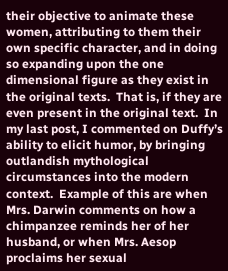their objective to animate these women, attributing to them their own specific character, and in doing so expanding upon the one dimensional figure as they exist in the original texts.  That is, if they are even present in the original text.  In my last post, I commented on Duffy’s ability to elicit humor, by bringing outlandish mythological circumstances into the modern context.  Example of this are when Mrs. Darwin comments on how a chimpanzee reminds her of her husband, or when Mrs. Aesop proclaims her sexual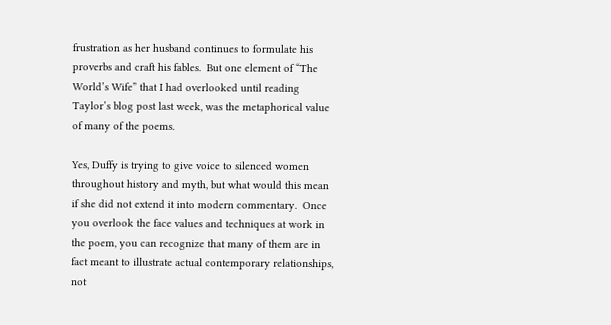frustration as her husband continues to formulate his proverbs and craft his fables.  But one element of “The World’s Wife” that I had overlooked until reading Taylor’s blog post last week, was the metaphorical value of many of the poems.

Yes, Duffy is trying to give voice to silenced women throughout history and myth, but what would this mean if she did not extend it into modern commentary.  Once you overlook the face values and techniques at work in the poem, you can recognize that many of them are in fact meant to illustrate actual contemporary relationships, not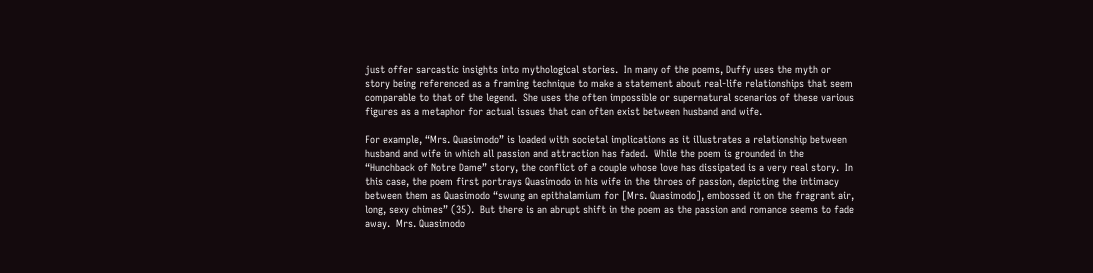just offer sarcastic insights into mythological stories.  In many of the poems, Duffy uses the myth or story being referenced as a framing technique to make a statement about real-life relationships that seem comparable to that of the legend.  She uses the often impossible or supernatural scenarios of these various figures as a metaphor for actual issues that can often exist between husband and wife.

For example, “Mrs. Quasimodo” is loaded with societal implications as it illustrates a relationship between husband and wife in which all passion and attraction has faded.  While the poem is grounded in the “Hunchback of Notre Dame” story, the conflict of a couple whose love has dissipated is a very real story.  In this case, the poem first portrays Quasimodo in his wife in the throes of passion, depicting the intimacy between them as Quasimodo “swung an epithalamium for [Mrs. Quasimodo], embossed it on the fragrant air, long, sexy chimes” (35).  But there is an abrupt shift in the poem as the passion and romance seems to fade away.  Mrs. Quasimodo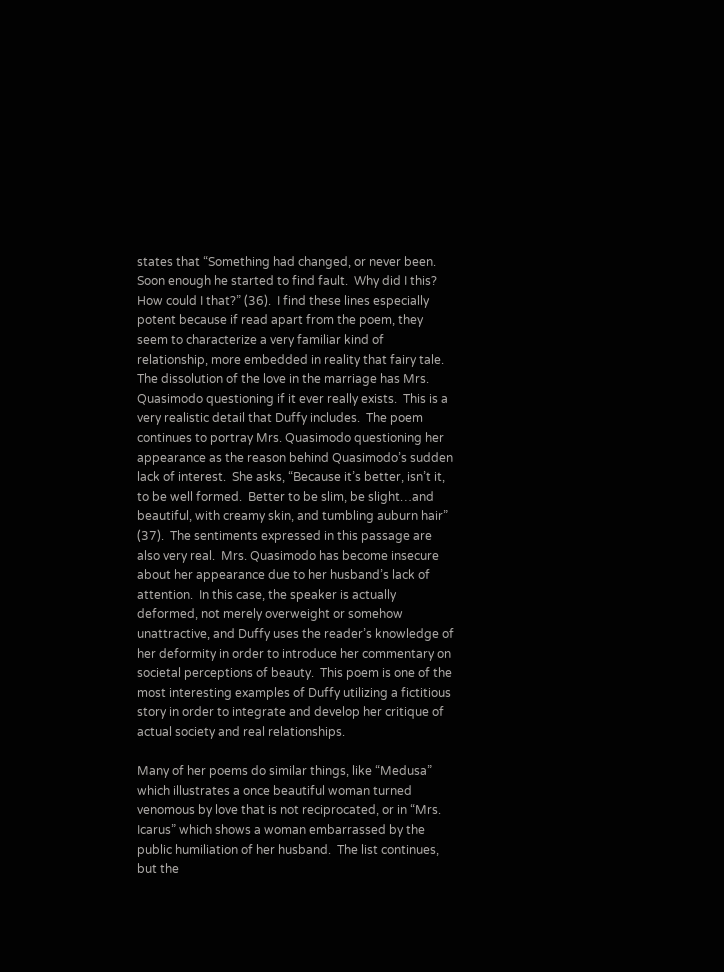states that “Something had changed, or never been.  Soon enough he started to find fault.  Why did I this? How could I that?” (36).  I find these lines especially potent because if read apart from the poem, they seem to characterize a very familiar kind of relationship, more embedded in reality that fairy tale.  The dissolution of the love in the marriage has Mrs. Quasimodo questioning if it ever really exists.  This is a very realistic detail that Duffy includes.  The poem continues to portray Mrs. Quasimodo questioning her appearance as the reason behind Quasimodo’s sudden lack of interest.  She asks, “Because it’s better, isn’t it, to be well formed.  Better to be slim, be slight…and beautiful, with creamy skin, and tumbling auburn hair” (37).  The sentiments expressed in this passage are also very real.  Mrs. Quasimodo has become insecure about her appearance due to her husband’s lack of attention.  In this case, the speaker is actually deformed, not merely overweight or somehow unattractive, and Duffy uses the reader’s knowledge of her deformity in order to introduce her commentary on societal perceptions of beauty.  This poem is one of the most interesting examples of Duffy utilizing a fictitious story in order to integrate and develop her critique of actual society and real relationships.

Many of her poems do similar things, like “Medusa” which illustrates a once beautiful woman turned venomous by love that is not reciprocated, or in “Mrs. Icarus” which shows a woman embarrassed by the public humiliation of her husband.  The list continues, but the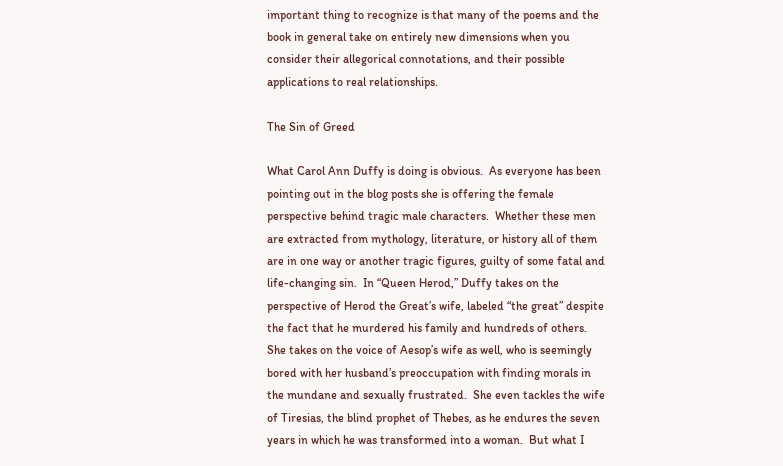important thing to recognize is that many of the poems and the book in general take on entirely new dimensions when you consider their allegorical connotations, and their possible applications to real relationships.

The Sin of Greed

What Carol Ann Duffy is doing is obvious.  As everyone has been pointing out in the blog posts she is offering the female perspective behind tragic male characters.  Whether these men are extracted from mythology, literature, or history all of them are in one way or another tragic figures, guilty of some fatal and life-changing sin.  In “Queen Herod,” Duffy takes on the perspective of Herod the Great’s wife, labeled “the great” despite the fact that he murdered his family and hundreds of others.  She takes on the voice of Aesop’s wife as well, who is seemingly bored with her husband’s preoccupation with finding morals in the mundane and sexually frustrated.  She even tackles the wife of Tiresias, the blind prophet of Thebes, as he endures the seven years in which he was transformed into a woman.  But what I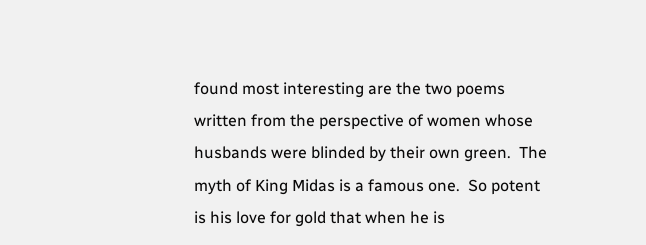found most interesting are the two poems written from the perspective of women whose husbands were blinded by their own green.  The myth of King Midas is a famous one.  So potent is his love for gold that when he is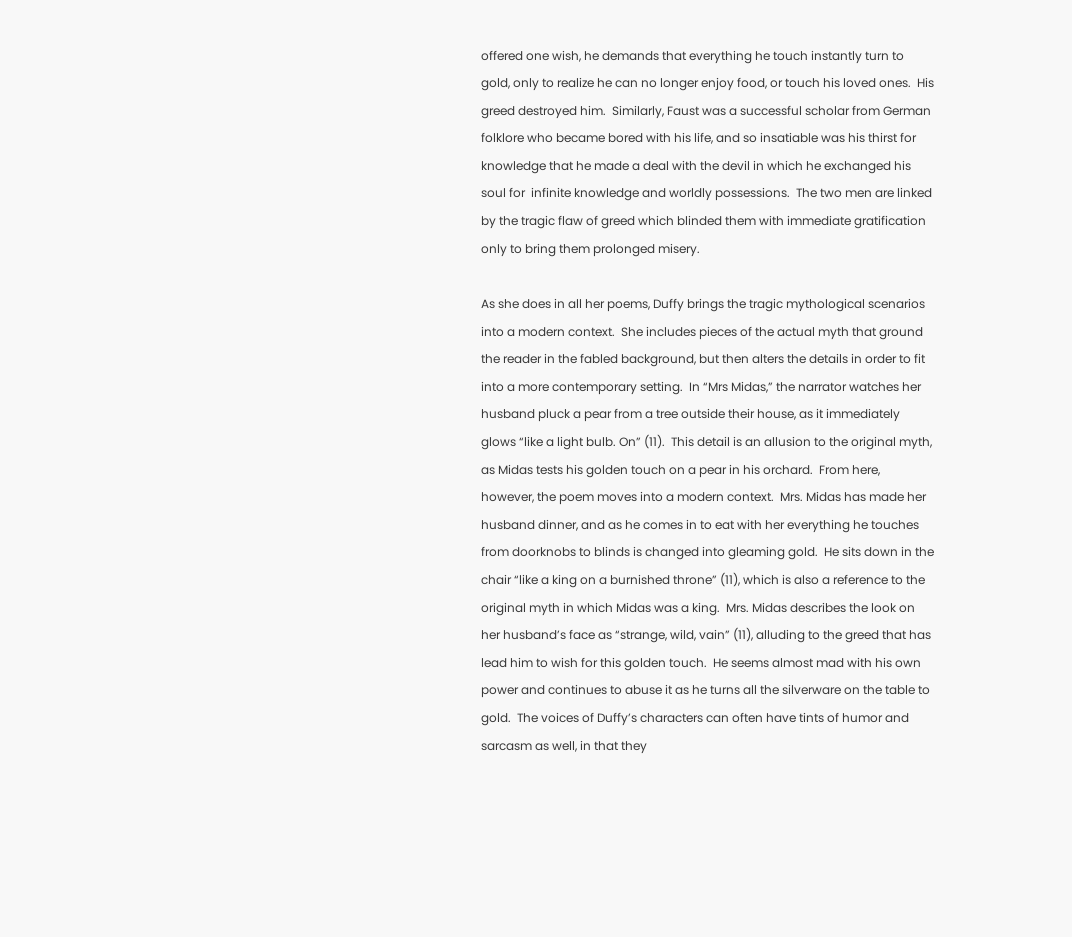offered one wish, he demands that everything he touch instantly turn to gold, only to realize he can no longer enjoy food, or touch his loved ones.  His greed destroyed him.  Similarly, Faust was a successful scholar from German folklore who became bored with his life, and so insatiable was his thirst for knowledge that he made a deal with the devil in which he exchanged his soul for  infinite knowledge and worldly possessions.  The two men are linked by the tragic flaw of greed which blinded them with immediate gratification only to bring them prolonged misery.

As she does in all her poems, Duffy brings the tragic mythological scenarios into a modern context.  She includes pieces of the actual myth that ground the reader in the fabled background, but then alters the details in order to fit into a more contemporary setting.  In “Mrs Midas,” the narrator watches her husband pluck a pear from a tree outside their house, as it immediately glows “like a light bulb. On” (11).  This detail is an allusion to the original myth, as Midas tests his golden touch on a pear in his orchard.  From here, however, the poem moves into a modern context.  Mrs. Midas has made her husband dinner, and as he comes in to eat with her everything he touches from doorknobs to blinds is changed into gleaming gold.  He sits down in the chair “like a king on a burnished throne” (11), which is also a reference to the original myth in which Midas was a king.  Mrs. Midas describes the look on her husband’s face as “strange, wild, vain” (11), alluding to the greed that has lead him to wish for this golden touch.  He seems almost mad with his own power and continues to abuse it as he turns all the silverware on the table to gold.  The voices of Duffy’s characters can often have tints of humor and sarcasm as well, in that they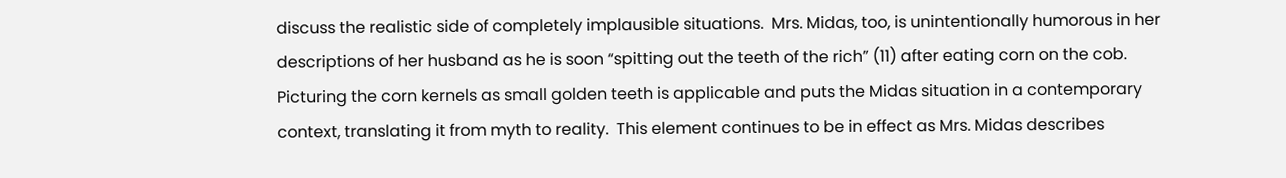discuss the realistic side of completely implausible situations.  Mrs. Midas, too, is unintentionally humorous in her descriptions of her husband as he is soon “spitting out the teeth of the rich” (11) after eating corn on the cob.  Picturing the corn kernels as small golden teeth is applicable and puts the Midas situation in a contemporary context, translating it from myth to reality.  This element continues to be in effect as Mrs. Midas describes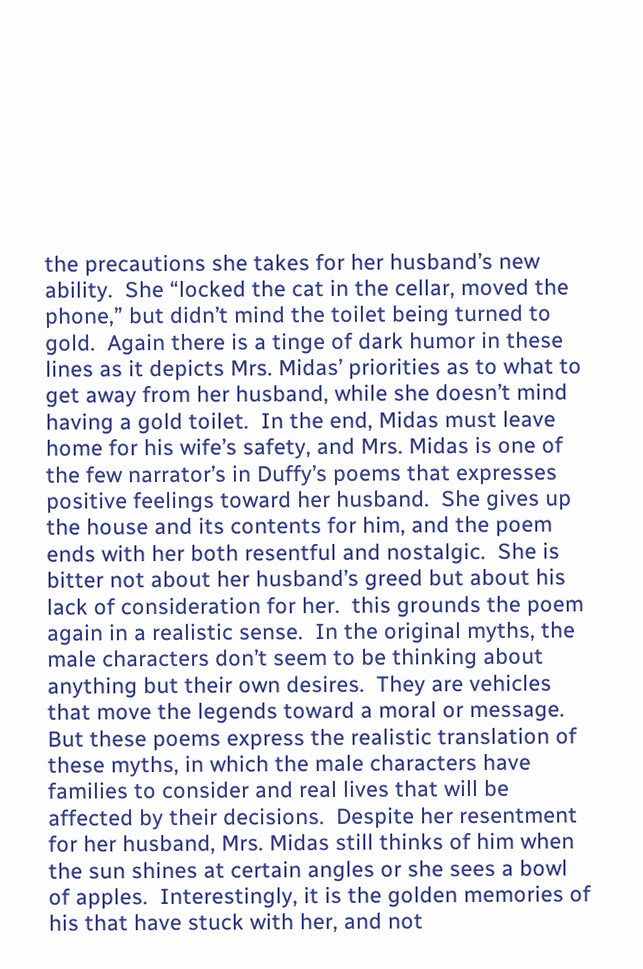the precautions she takes for her husband’s new ability.  She “locked the cat in the cellar, moved the phone,” but didn’t mind the toilet being turned to gold.  Again there is a tinge of dark humor in these lines as it depicts Mrs. Midas’ priorities as to what to get away from her husband, while she doesn’t mind having a gold toilet.  In the end, Midas must leave home for his wife’s safety, and Mrs. Midas is one of the few narrator’s in Duffy’s poems that expresses positive feelings toward her husband.  She gives up the house and its contents for him, and the poem ends with her both resentful and nostalgic.  She is bitter not about her husband’s greed but about his lack of consideration for her.  this grounds the poem again in a realistic sense.  In the original myths, the male characters don’t seem to be thinking about anything but their own desires.  They are vehicles that move the legends toward a moral or message.  But these poems express the realistic translation of these myths, in which the male characters have families to consider and real lives that will be affected by their decisions.  Despite her resentment for her husband, Mrs. Midas still thinks of him when the sun shines at certain angles or she sees a bowl of apples.  Interestingly, it is the golden memories of his that have stuck with her, and not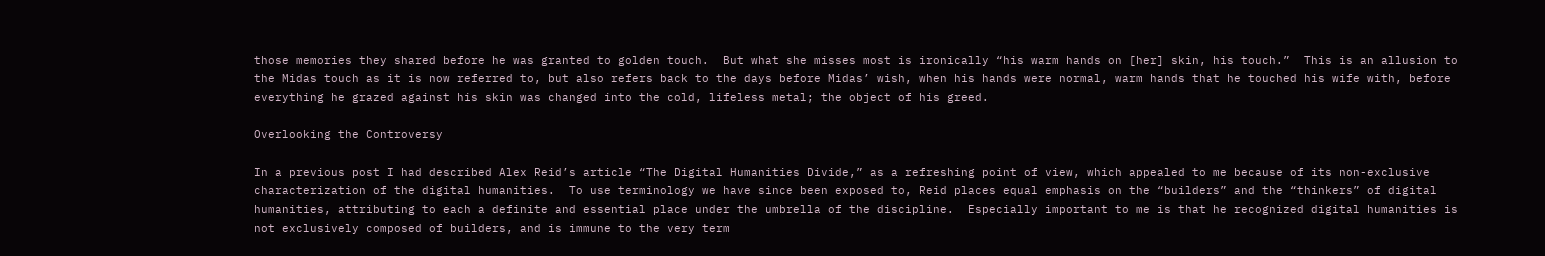those memories they shared before he was granted to golden touch.  But what she misses most is ironically “his warm hands on [her] skin, his touch.”  This is an allusion to the Midas touch as it is now referred to, but also refers back to the days before Midas’ wish, when his hands were normal, warm hands that he touched his wife with, before everything he grazed against his skin was changed into the cold, lifeless metal; the object of his greed.

Overlooking the Controversy

In a previous post I had described Alex Reid’s article “The Digital Humanities Divide,” as a refreshing point of view, which appealed to me because of its non-exclusive characterization of the digital humanities.  To use terminology we have since been exposed to, Reid places equal emphasis on the “builders” and the “thinkers” of digital humanities, attributing to each a definite and essential place under the umbrella of the discipline.  Especially important to me is that he recognized digital humanities is not exclusively composed of builders, and is immune to the very term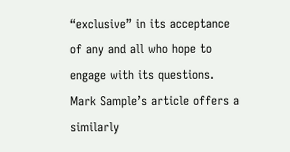“exclusive” in its acceptance of any and all who hope to engage with its questions.  Mark Sample’s article offers a similarly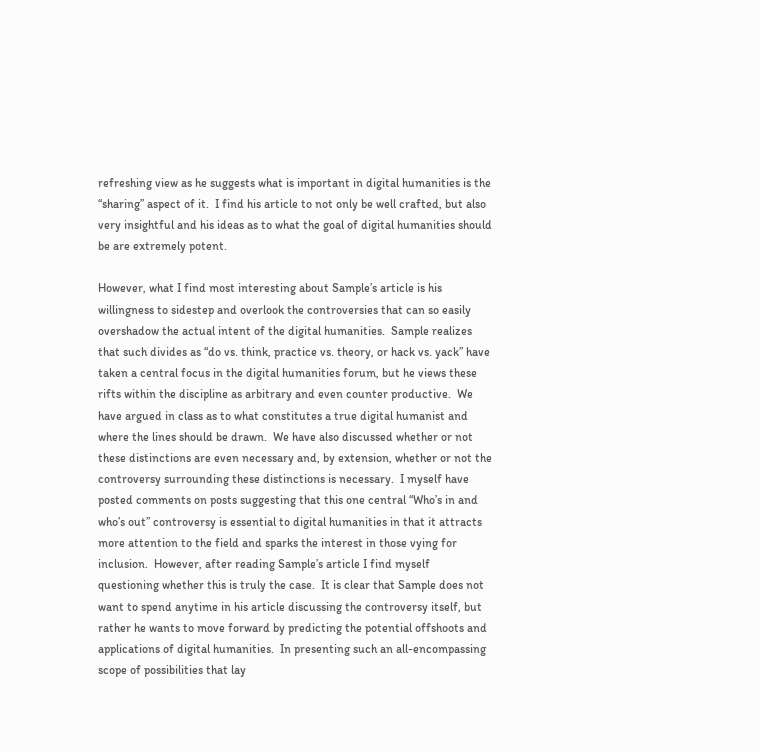refreshing view as he suggests what is important in digital humanities is the “sharing” aspect of it.  I find his article to not only be well crafted, but also very insightful and his ideas as to what the goal of digital humanities should be are extremely potent.

However, what I find most interesting about Sample’s article is his willingness to sidestep and overlook the controversies that can so easily overshadow the actual intent of the digital humanities.  Sample realizes that such divides as “do vs. think, practice vs. theory, or hack vs. yack” have taken a central focus in the digital humanities forum, but he views these rifts within the discipline as arbitrary and even counter productive.  We have argued in class as to what constitutes a true digital humanist and where the lines should be drawn.  We have also discussed whether or not these distinctions are even necessary and, by extension, whether or not the controversy surrounding these distinctions is necessary.  I myself have posted comments on posts suggesting that this one central “Who’s in and who’s out” controversy is essential to digital humanities in that it attracts more attention to the field and sparks the interest in those vying for inclusion.  However, after reading Sample’s article I find myself questioning whether this is truly the case.  It is clear that Sample does not want to spend anytime in his article discussing the controversy itself, but rather he wants to move forward by predicting the potential offshoots and applications of digital humanities.  In presenting such an all-encompassing scope of possibilities that lay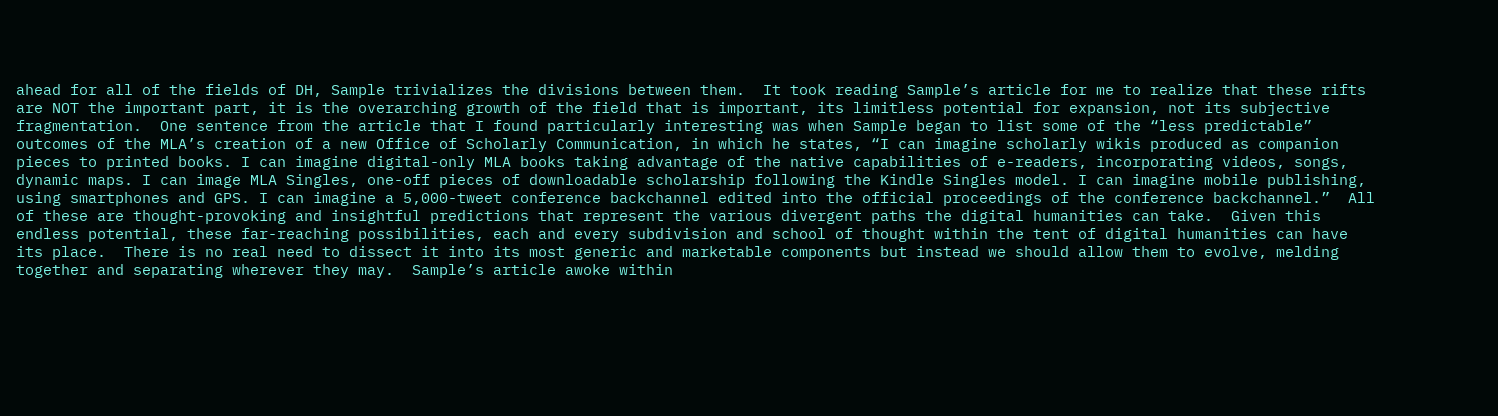ahead for all of the fields of DH, Sample trivializes the divisions between them.  It took reading Sample’s article for me to realize that these rifts are NOT the important part, it is the overarching growth of the field that is important, its limitless potential for expansion, not its subjective fragmentation.  One sentence from the article that I found particularly interesting was when Sample began to list some of the “less predictable” outcomes of the MLA’s creation of a new Office of Scholarly Communication, in which he states, “I can imagine scholarly wikis produced as companion pieces to printed books. I can imagine digital-only MLA books taking advantage of the native capabilities of e-readers, incorporating videos, songs, dynamic maps. I can image MLA Singles, one-off pieces of downloadable scholarship following the Kindle Singles model. I can imagine mobile publishing, using smartphones and GPS. I can imagine a 5,000-tweet conference backchannel edited into the official proceedings of the conference backchannel.”  All of these are thought-provoking and insightful predictions that represent the various divergent paths the digital humanities can take.  Given this endless potential, these far-reaching possibilities, each and every subdivision and school of thought within the tent of digital humanities can have its place.  There is no real need to dissect it into its most generic and marketable components but instead we should allow them to evolve, melding together and separating wherever they may.  Sample’s article awoke within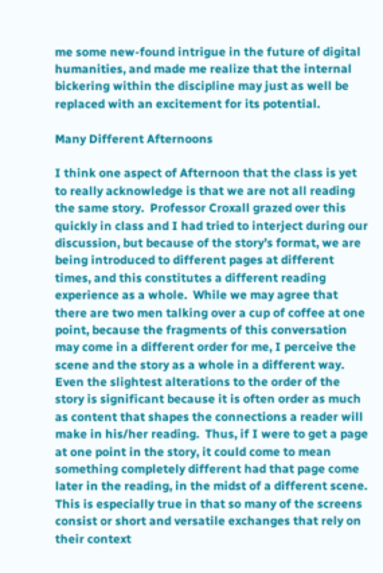me some new-found intrigue in the future of digital humanities, and made me realize that the internal bickering within the discipline may just as well be replaced with an excitement for its potential.

Many Different Afternoons

I think one aspect of Afternoon that the class is yet to really acknowledge is that we are not all reading the same story.  Professor Croxall grazed over this quickly in class and I had tried to interject during our discussion, but because of the story’s format, we are being introduced to different pages at different times, and this constitutes a different reading experience as a whole.  While we may agree that there are two men talking over a cup of coffee at one point, because the fragments of this conversation may come in a different order for me, I perceive the scene and the story as a whole in a different way.  Even the slightest alterations to the order of the story is significant because it is often order as much as content that shapes the connections a reader will make in his/her reading.  Thus, if I were to get a page at one point in the story, it could come to mean something completely different had that page come later in the reading, in the midst of a different scene.  This is especially true in that so many of the screens consist or short and versatile exchanges that rely on their context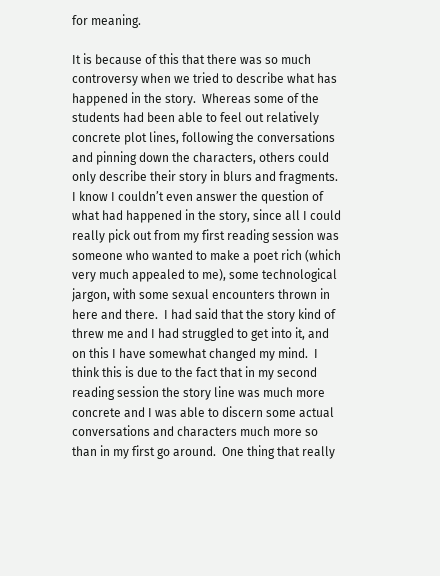for meaning.

It is because of this that there was so much controversy when we tried to describe what has happened in the story.  Whereas some of the students had been able to feel out relatively concrete plot lines, following the conversations and pinning down the characters, others could only describe their story in blurs and fragments.  I know I couldn’t even answer the question of what had happened in the story, since all I could really pick out from my first reading session was someone who wanted to make a poet rich (which very much appealed to me), some technological jargon, with some sexual encounters thrown in here and there.  I had said that the story kind of threw me and I had struggled to get into it, and on this I have somewhat changed my mind.  I think this is due to the fact that in my second reading session the story line was much more concrete and I was able to discern some actual conversations and characters much more so than in my first go around.  One thing that really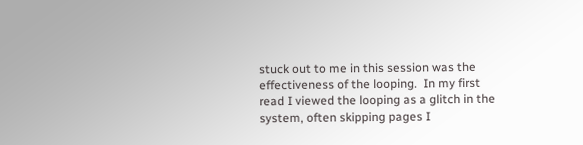stuck out to me in this session was the effectiveness of the looping.  In my first read I viewed the looping as a glitch in the system, often skipping pages I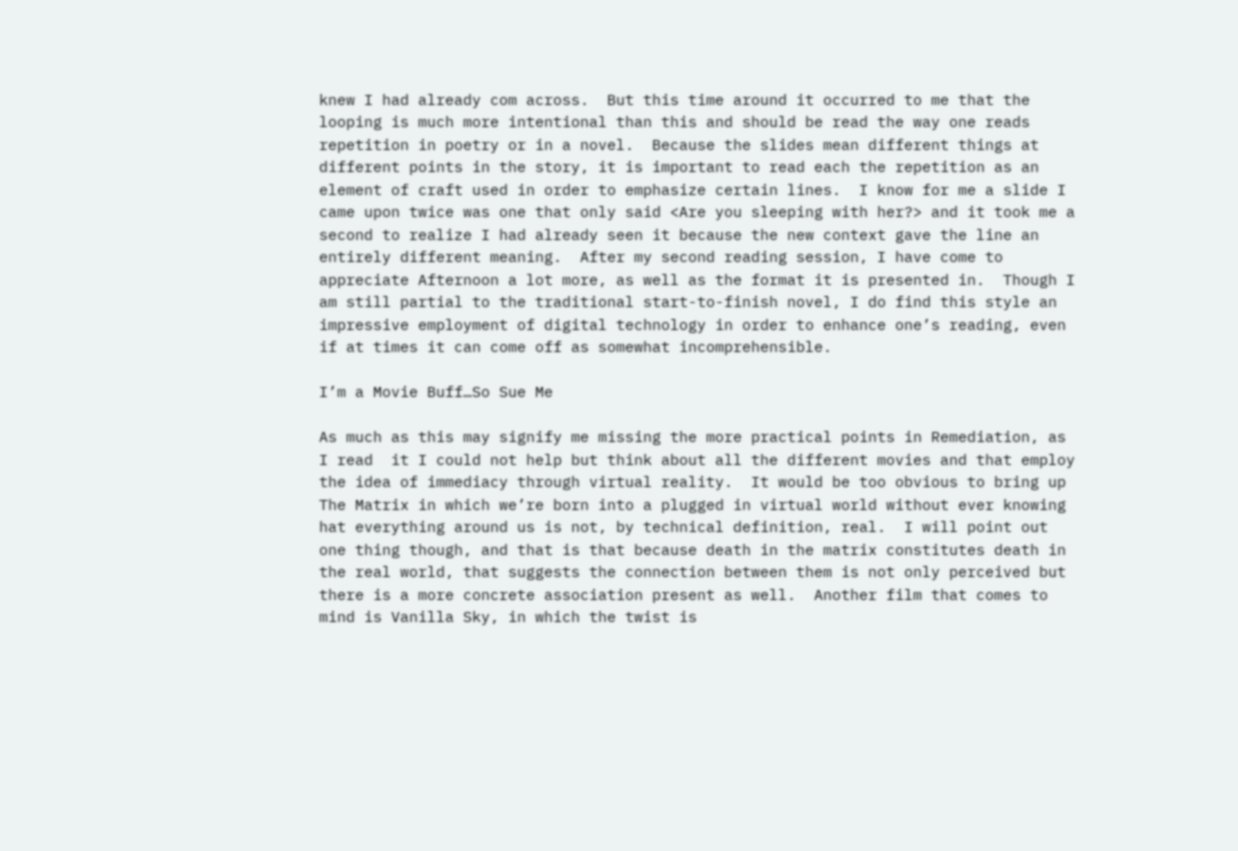knew I had already com across.  But this time around it occurred to me that the looping is much more intentional than this and should be read the way one reads repetition in poetry or in a novel.  Because the slides mean different things at different points in the story, it is important to read each the repetition as an element of craft used in order to emphasize certain lines.  I know for me a slide I came upon twice was one that only said <Are you sleeping with her?> and it took me a second to realize I had already seen it because the new context gave the line an entirely different meaning.  After my second reading session, I have come to appreciate Afternoon a lot more, as well as the format it is presented in.  Though I am still partial to the traditional start-to-finish novel, I do find this style an impressive employment of digital technology in order to enhance one’s reading, even if at times it can come off as somewhat incomprehensible.

I’m a Movie Buff…So Sue Me

As much as this may signify me missing the more practical points in Remediation, as I read  it I could not help but think about all the different movies and that employ the idea of immediacy through virtual reality.  It would be too obvious to bring up The Matrix in which we’re born into a plugged in virtual world without ever knowing hat everything around us is not, by technical definition, real.  I will point out one thing though, and that is that because death in the matrix constitutes death in the real world, that suggests the connection between them is not only perceived but there is a more concrete association present as well.  Another film that comes to mind is Vanilla Sky, in which the twist is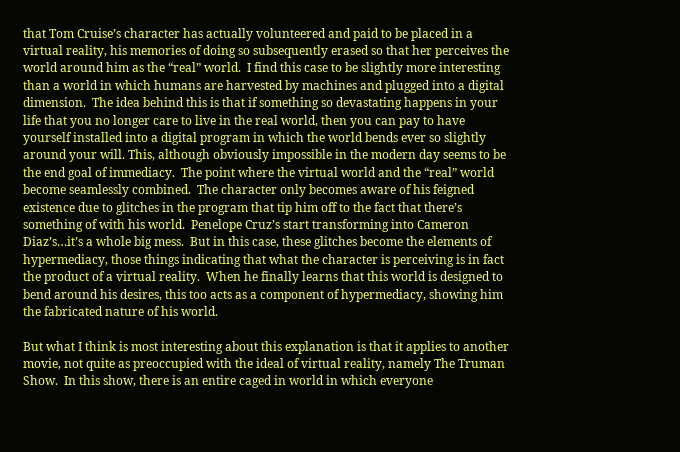that Tom Cruise’s character has actually volunteered and paid to be placed in a virtual reality, his memories of doing so subsequently erased so that her perceives the world around him as the “real” world.  I find this case to be slightly more interesting than a world in which humans are harvested by machines and plugged into a digital dimension.  The idea behind this is that if something so devastating happens in your life that you no longer care to live in the real world, then you can pay to have yourself installed into a digital program in which the world bends ever so slightly around your will. This, although obviously impossible in the modern day seems to be the end goal of immediacy.  The point where the virtual world and the “real” world become seamlessly combined.  The character only becomes aware of his feigned existence due to glitches in the program that tip him off to the fact that there’s something of with his world.  Penelope Cruz’s start transforming into Cameron Diaz’s…it’s a whole big mess.  But in this case, these glitches become the elements of hypermediacy, those things indicating that what the character is perceiving is in fact the product of a virtual reality.  When he finally learns that this world is designed to bend around his desires, this too acts as a component of hypermediacy, showing him the fabricated nature of his world.

But what I think is most interesting about this explanation is that it applies to another movie, not quite as preoccupied with the ideal of virtual reality, namely The Truman Show.  In this show, there is an entire caged in world in which everyone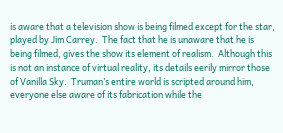is aware that a television show is being filmed except for the star, played by Jim Carrey.  The fact that he is unaware that he is being filmed, gives the show its element of realism.  Although this is not an instance of virtual reality, its details eerily mirror those of Vanilla Sky.  Truman’s entire world is scripted around him, everyone else aware of its fabrication while the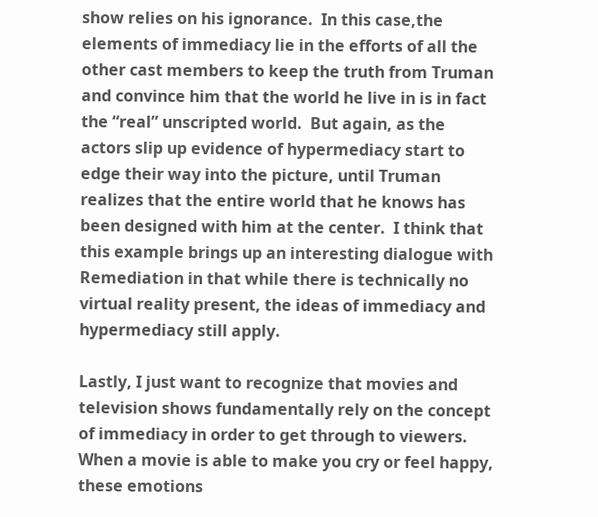show relies on his ignorance.  In this case,the elements of immediacy lie in the efforts of all the other cast members to keep the truth from Truman and convince him that the world he live in is in fact the “real” unscripted world.  But again, as the actors slip up evidence of hypermediacy start to edge their way into the picture, until Truman realizes that the entire world that he knows has been designed with him at the center.  I think that this example brings up an interesting dialogue with Remediation in that while there is technically no virtual reality present, the ideas of immediacy and hypermediacy still apply.

Lastly, I just want to recognize that movies and television shows fundamentally rely on the concept of immediacy in order to get through to viewers.  When a movie is able to make you cry or feel happy, these emotions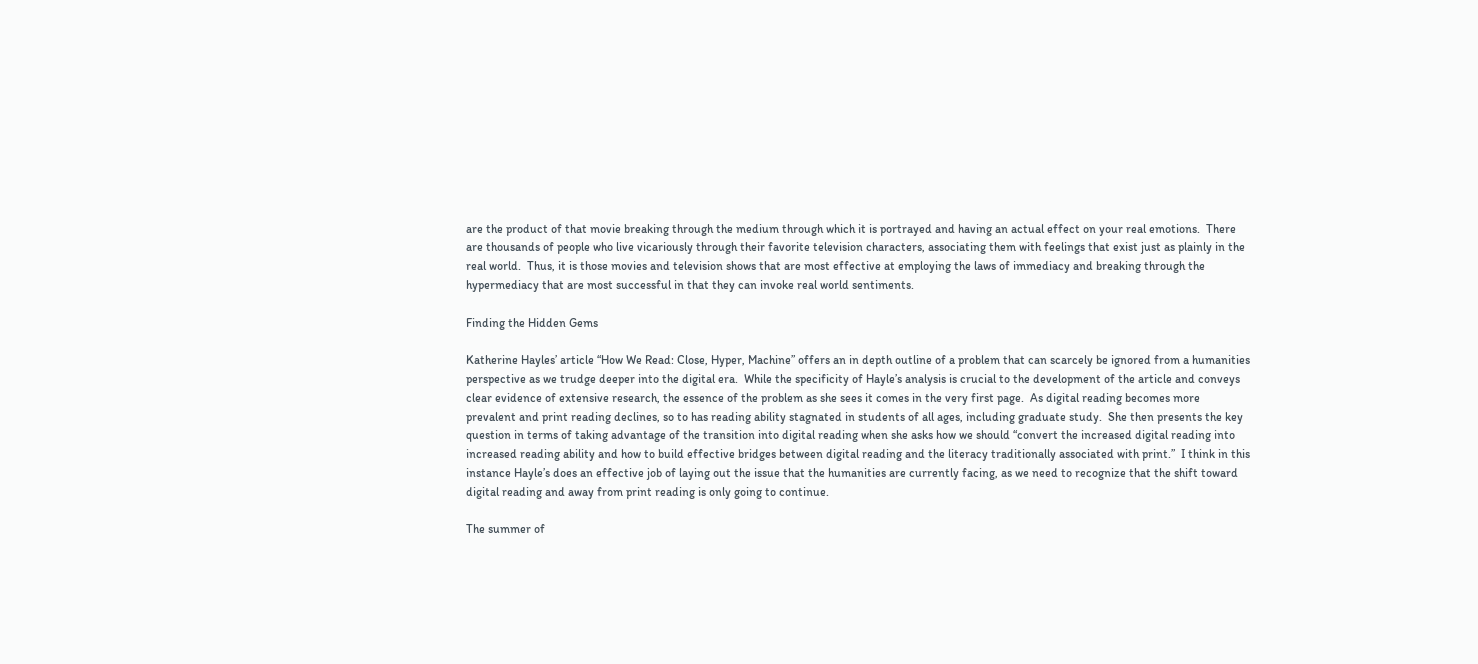are the product of that movie breaking through the medium through which it is portrayed and having an actual effect on your real emotions.  There are thousands of people who live vicariously through their favorite television characters, associating them with feelings that exist just as plainly in the real world.  Thus, it is those movies and television shows that are most effective at employing the laws of immediacy and breaking through the hypermediacy that are most successful in that they can invoke real world sentiments.

Finding the Hidden Gems

Katherine Hayles’ article “How We Read: Close, Hyper, Machine” offers an in depth outline of a problem that can scarcely be ignored from a humanities perspective as we trudge deeper into the digital era.  While the specificity of Hayle’s analysis is crucial to the development of the article and conveys clear evidence of extensive research, the essence of the problem as she sees it comes in the very first page.  As digital reading becomes more prevalent and print reading declines, so to has reading ability stagnated in students of all ages, including graduate study.  She then presents the key question in terms of taking advantage of the transition into digital reading when she asks how we should “convert the increased digital reading into increased reading ability and how to build effective bridges between digital reading and the literacy traditionally associated with print.”  I think in this instance Hayle’s does an effective job of laying out the issue that the humanities are currently facing, as we need to recognize that the shift toward digital reading and away from print reading is only going to continue.

The summer of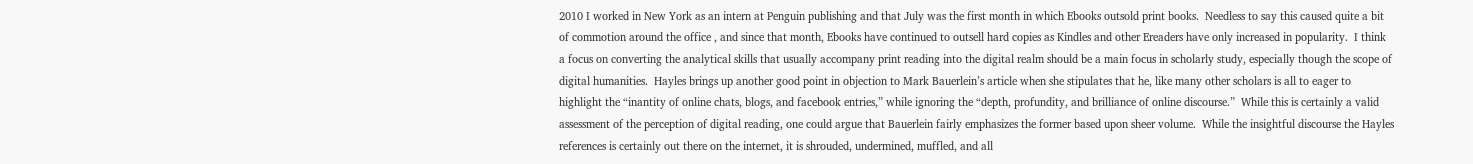2010 I worked in New York as an intern at Penguin publishing and that July was the first month in which Ebooks outsold print books.  Needless to say this caused quite a bit of commotion around the office , and since that month, Ebooks have continued to outsell hard copies as Kindles and other Ereaders have only increased in popularity.  I think a focus on converting the analytical skills that usually accompany print reading into the digital realm should be a main focus in scholarly study, especially though the scope of digital humanities.  Hayles brings up another good point in objection to Mark Bauerlein’s article when she stipulates that he, like many other scholars is all to eager to highlight the “inantity of online chats, blogs, and facebook entries,” while ignoring the “depth, profundity, and brilliance of online discourse.”  While this is certainly a valid assessment of the perception of digital reading, one could argue that Bauerlein fairly emphasizes the former based upon sheer volume.  While the insightful discourse the Hayles references is certainly out there on the internet, it is shrouded, undermined, muffled, and all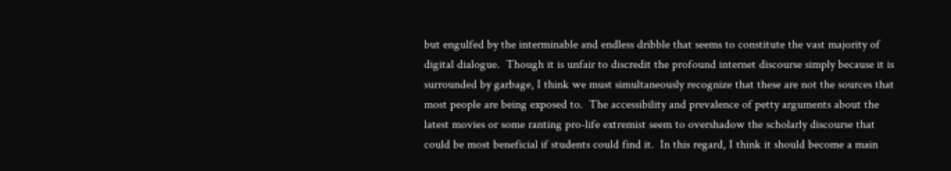but engulfed by the interminable and endless dribble that seems to constitute the vast majority of digital dialogue.  Though it is unfair to discredit the profound internet discourse simply because it is surrounded by garbage, I think we must simultaneously recognize that these are not the sources that most people are being exposed to.  The accessibility and prevalence of petty arguments about the latest movies or some ranting pro-life extremist seem to overshadow the scholarly discourse that could be most beneficial if students could find it.  In this regard, I think it should become a main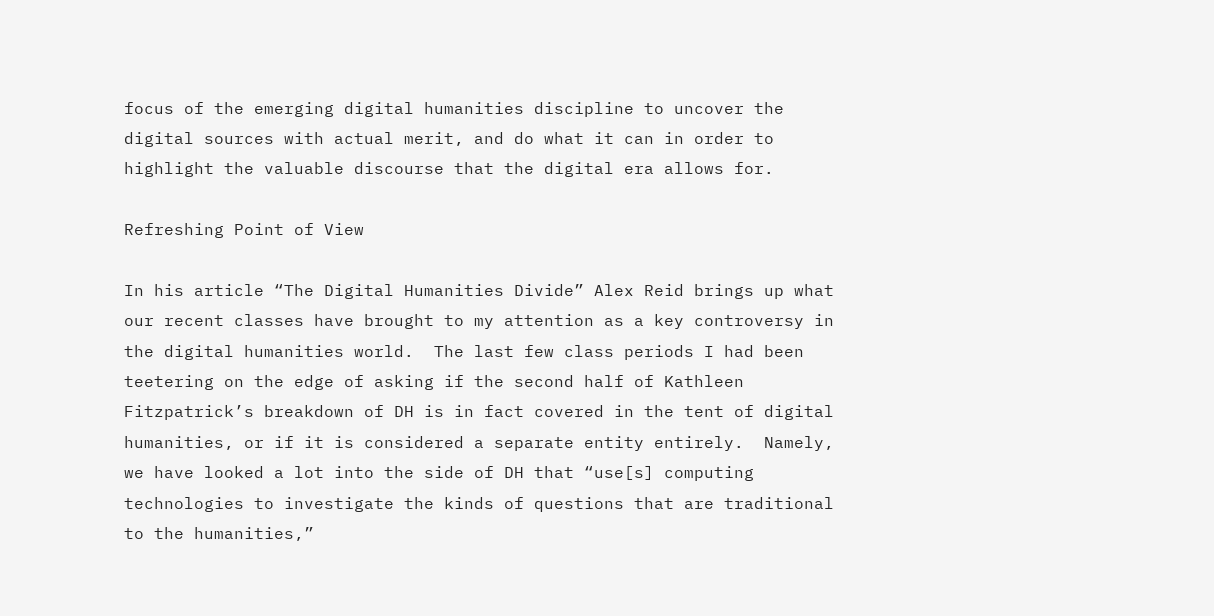focus of the emerging digital humanities discipline to uncover the digital sources with actual merit, and do what it can in order to highlight the valuable discourse that the digital era allows for.

Refreshing Point of View

In his article “The Digital Humanities Divide” Alex Reid brings up what our recent classes have brought to my attention as a key controversy in the digital humanities world.  The last few class periods I had been teetering on the edge of asking if the second half of Kathleen Fitzpatrick’s breakdown of DH is in fact covered in the tent of digital humanities, or if it is considered a separate entity entirely.  Namely, we have looked a lot into the side of DH that “use[s] computing technologies to investigate the kinds of questions that are traditional to the humanities,”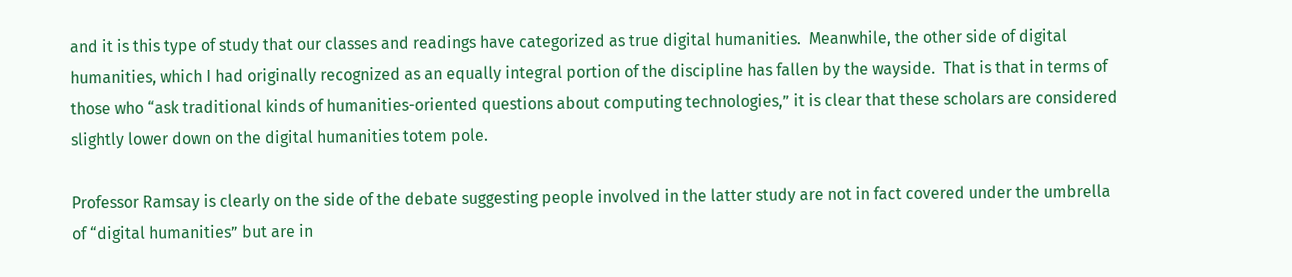and it is this type of study that our classes and readings have categorized as true digital humanities.  Meanwhile, the other side of digital humanities, which I had originally recognized as an equally integral portion of the discipline has fallen by the wayside.  That is that in terms of those who “ask traditional kinds of humanities-oriented questions about computing technologies,” it is clear that these scholars are considered slightly lower down on the digital humanities totem pole.

Professor Ramsay is clearly on the side of the debate suggesting people involved in the latter study are not in fact covered under the umbrella of “digital humanities” but are in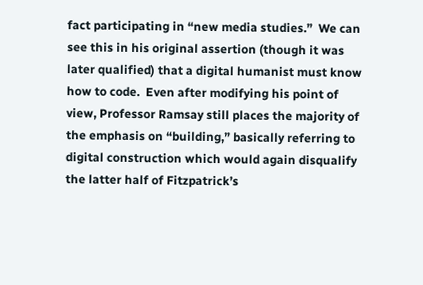fact participating in “new media studies.”  We can see this in his original assertion (though it was later qualified) that a digital humanist must know how to code.  Even after modifying his point of view, Professor Ramsay still places the majority of the emphasis on “building,” basically referring to digital construction which would again disqualify the latter half of Fitzpatrick’s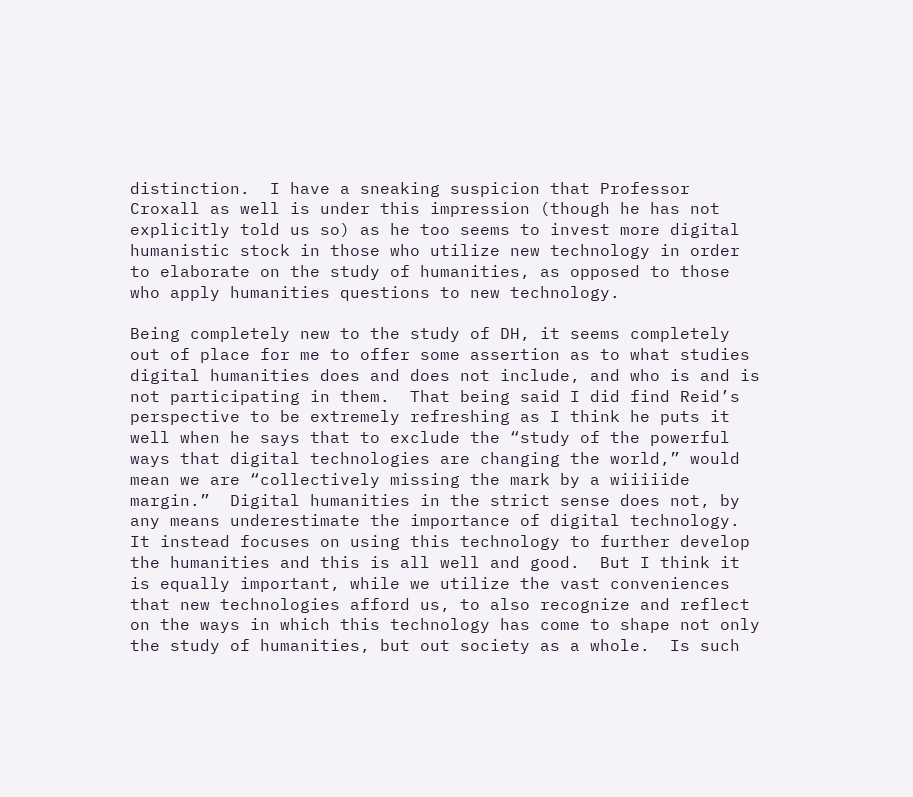distinction.  I have a sneaking suspicion that Professor Croxall as well is under this impression (though he has not explicitly told us so) as he too seems to invest more digital humanistic stock in those who utilize new technology in order to elaborate on the study of humanities, as opposed to those who apply humanities questions to new technology.

Being completely new to the study of DH, it seems completely out of place for me to offer some assertion as to what studies digital humanities does and does not include, and who is and is not participating in them.  That being said I did find Reid’s perspective to be extremely refreshing as I think he puts it well when he says that to exclude the “study of the powerful ways that digital technologies are changing the world,” would mean we are “collectively missing the mark by a wiiiiide margin.”  Digital humanities in the strict sense does not, by any means underestimate the importance of digital technology.  It instead focuses on using this technology to further develop the humanities and this is all well and good.  But I think it is equally important, while we utilize the vast conveniences that new technologies afford us, to also recognize and reflect on the ways in which this technology has come to shape not only the study of humanities, but out society as a whole.  Is such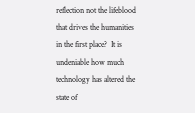reflection not the lifeblood that drives the humanities in the first place?  It is undeniable how much technology has altered the state of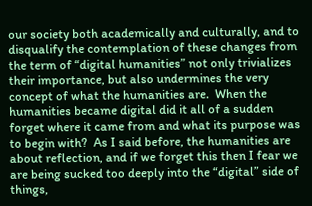our society both academically and culturally, and to disqualify the contemplation of these changes from the term of “digital humanities” not only trivializes their importance, but also undermines the very concept of what the humanities are.  When the humanities became digital did it all of a sudden forget where it came from and what its purpose was to begin with?  As I said before, the humanities are about reflection, and if we forget this then I fear we are being sucked too deeply into the “digital” side of things,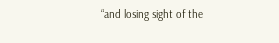“and losing sight of the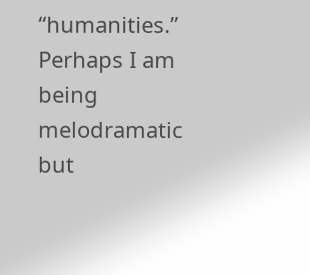“humanities.”  Perhaps I am being melodramatic but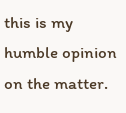this is my humble opinion on the matter.